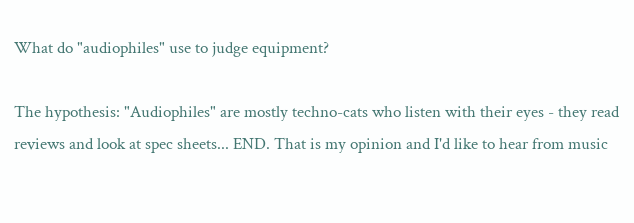What do "audiophiles" use to judge equipment?

The hypothesis: "Audiophiles" are mostly techno-cats who listen with their eyes - they read reviews and look at spec sheets... END. That is my opinion and I'd like to hear from music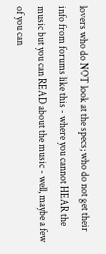lovers who do NOT look at the specs; who do not get their info from forums like this - where you cannot HEAR the music but you can READ about the music - well, maybe a few of you can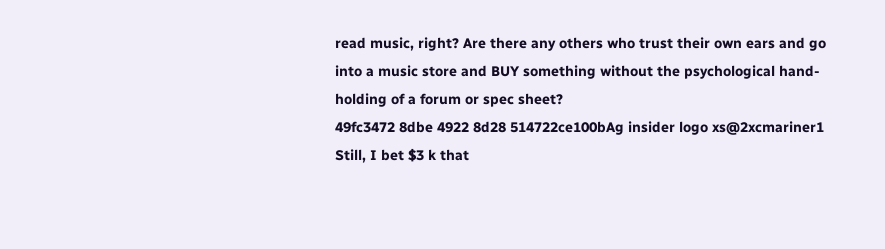read music, right? Are there any others who trust their own ears and go into a music store and BUY something without the psychological hand-holding of a forum or spec sheet?
49fc3472 8dbe 4922 8d28 514722ce100bAg insider logo xs@2xcmariner1
Still, I bet $3 k that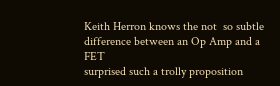Keith Herron knows the not  so subtle difference between an Op Amp and a FET
surprised such a trolly proposition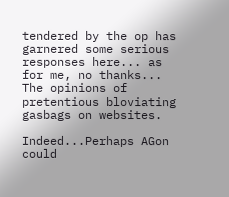tendered by the op has garnered some serious responses here... as for me, no thanks...
The opinions of pretentious bloviating gasbags on websites.

Indeed...Perhaps AGon could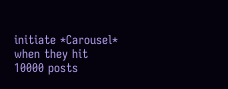initiate *Carousel* when they hit 10000 posts